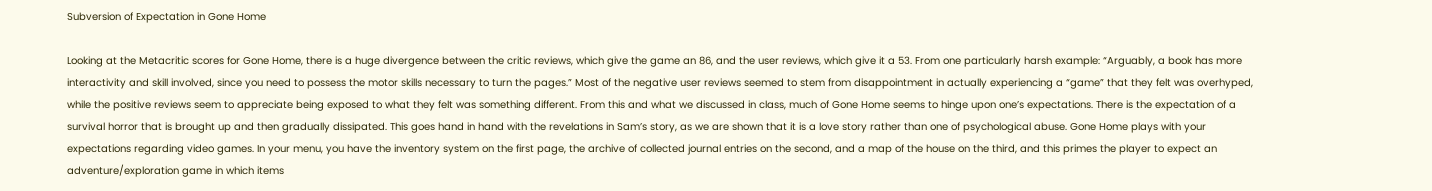Subversion of Expectation in Gone Home

Looking at the Metacritic scores for Gone Home, there is a huge divergence between the critic reviews, which give the game an 86, and the user reviews, which give it a 53. From one particularly harsh example: “Arguably, a book has more interactivity and skill involved, since you need to possess the motor skills necessary to turn the pages.” Most of the negative user reviews seemed to stem from disappointment in actually experiencing a “game” that they felt was overhyped, while the positive reviews seem to appreciate being exposed to what they felt was something different. From this and what we discussed in class, much of Gone Home seems to hinge upon one’s expectations. There is the expectation of a survival horror that is brought up and then gradually dissipated. This goes hand in hand with the revelations in Sam’s story, as we are shown that it is a love story rather than one of psychological abuse. Gone Home plays with your expectations regarding video games. In your menu, you have the inventory system on the first page, the archive of collected journal entries on the second, and a map of the house on the third, and this primes the player to expect an adventure/exploration game in which items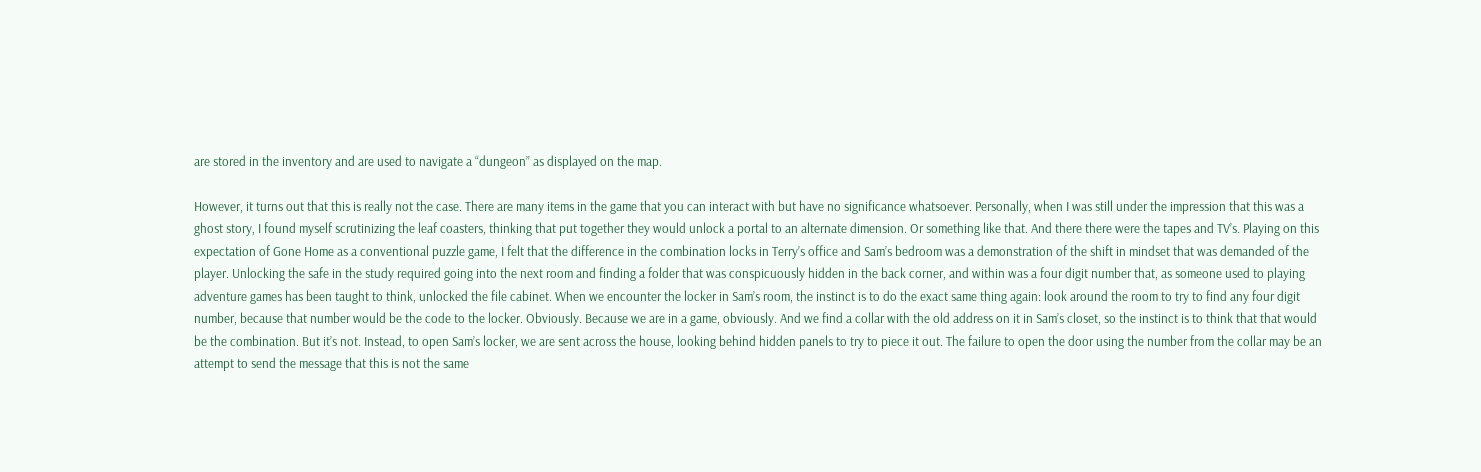are stored in the inventory and are used to navigate a “dungeon” as displayed on the map.

However, it turns out that this is really not the case. There are many items in the game that you can interact with but have no significance whatsoever. Personally, when I was still under the impression that this was a ghost story, I found myself scrutinizing the leaf coasters, thinking that put together they would unlock a portal to an alternate dimension. Or something like that. And there there were the tapes and TV’s. Playing on this expectation of Gone Home as a conventional puzzle game, I felt that the difference in the combination locks in Terry’s office and Sam’s bedroom was a demonstration of the shift in mindset that was demanded of the player. Unlocking the safe in the study required going into the next room and finding a folder that was conspicuously hidden in the back corner, and within was a four digit number that, as someone used to playing adventure games has been taught to think, unlocked the file cabinet. When we encounter the locker in Sam’s room, the instinct is to do the exact same thing again: look around the room to try to find any four digit number, because that number would be the code to the locker. Obviously. Because we are in a game, obviously. And we find a collar with the old address on it in Sam’s closet, so the instinct is to think that that would be the combination. But it’s not. Instead, to open Sam’s locker, we are sent across the house, looking behind hidden panels to try to piece it out. The failure to open the door using the number from the collar may be an attempt to send the message that this is not the same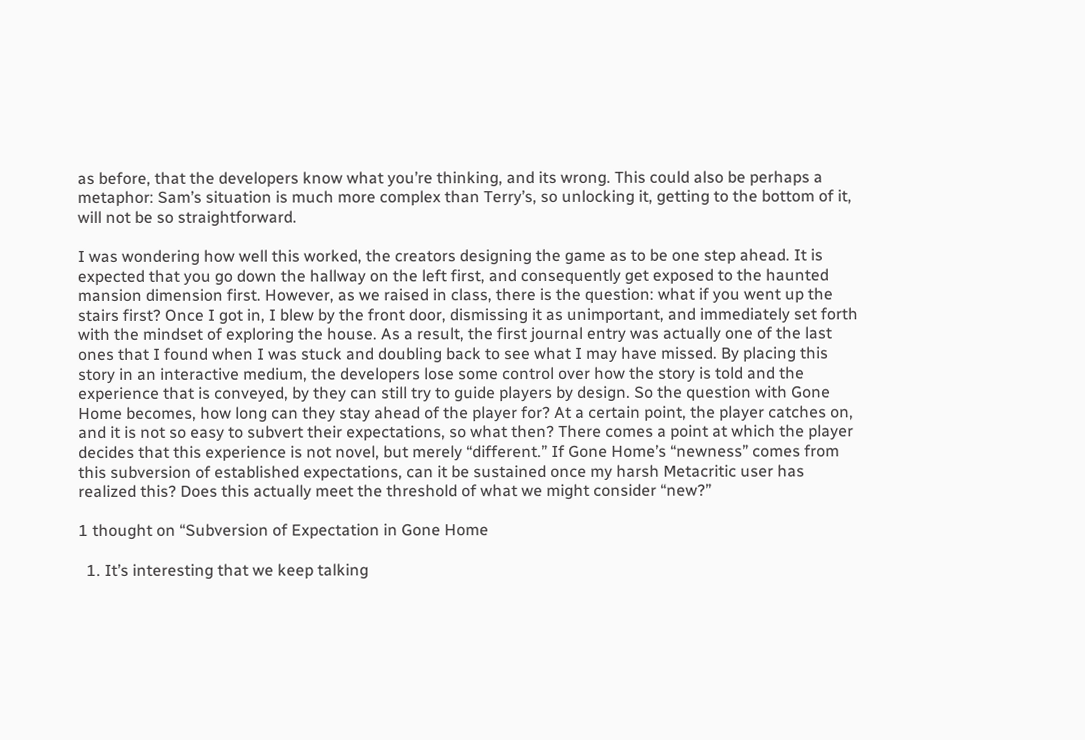as before, that the developers know what you’re thinking, and its wrong. This could also be perhaps a metaphor: Sam’s situation is much more complex than Terry’s, so unlocking it, getting to the bottom of it, will not be so straightforward.

I was wondering how well this worked, the creators designing the game as to be one step ahead. It is expected that you go down the hallway on the left first, and consequently get exposed to the haunted mansion dimension first. However, as we raised in class, there is the question: what if you went up the stairs first? Once I got in, I blew by the front door, dismissing it as unimportant, and immediately set forth with the mindset of exploring the house. As a result, the first journal entry was actually one of the last ones that I found when I was stuck and doubling back to see what I may have missed. By placing this story in an interactive medium, the developers lose some control over how the story is told and the experience that is conveyed, by they can still try to guide players by design. So the question with Gone Home becomes, how long can they stay ahead of the player for? At a certain point, the player catches on, and it is not so easy to subvert their expectations, so what then? There comes a point at which the player decides that this experience is not novel, but merely “different.” If Gone Home’s “newness” comes from this subversion of established expectations, can it be sustained once my harsh Metacritic user has realized this? Does this actually meet the threshold of what we might consider “new?”

1 thought on “Subversion of Expectation in Gone Home

  1. It’s interesting that we keep talking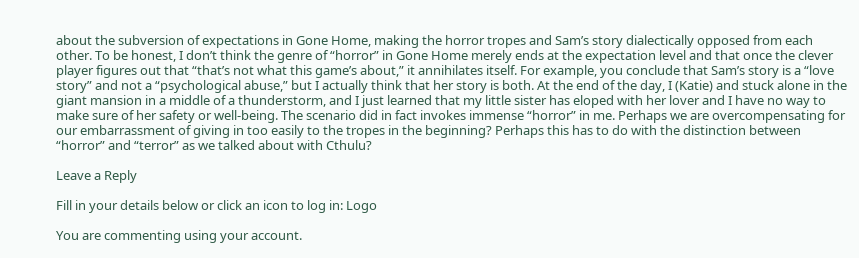about the subversion of expectations in Gone Home, making the horror tropes and Sam’s story dialectically opposed from each other. To be honest, I don’t think the genre of “horror” in Gone Home merely ends at the expectation level and that once the clever player figures out that “that’s not what this game’s about,” it annihilates itself. For example, you conclude that Sam’s story is a “love story” and not a “psychological abuse,” but I actually think that her story is both. At the end of the day, I (Katie) and stuck alone in the giant mansion in a middle of a thunderstorm, and I just learned that my little sister has eloped with her lover and I have no way to make sure of her safety or well-being. The scenario did in fact invokes immense “horror” in me. Perhaps we are overcompensating for our embarrassment of giving in too easily to the tropes in the beginning? Perhaps this has to do with the distinction between “horror” and “terror” as we talked about with Cthulu?

Leave a Reply

Fill in your details below or click an icon to log in: Logo

You are commenting using your account.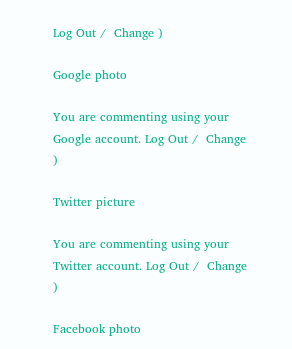Log Out /  Change )

Google photo

You are commenting using your Google account. Log Out /  Change )

Twitter picture

You are commenting using your Twitter account. Log Out /  Change )

Facebook photo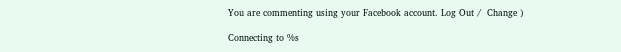You are commenting using your Facebook account. Log Out /  Change )

Connecting to %s